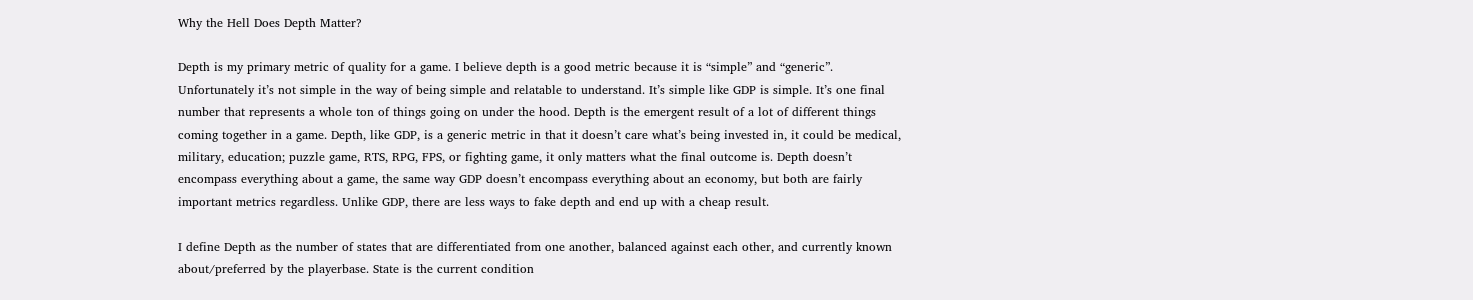Why the Hell Does Depth Matter?

Depth is my primary metric of quality for a game. I believe depth is a good metric because it is “simple” and “generic”. Unfortunately it’s not simple in the way of being simple and relatable to understand. It’s simple like GDP is simple. It’s one final number that represents a whole ton of things going on under the hood. Depth is the emergent result of a lot of different things coming together in a game. Depth, like GDP, is a generic metric in that it doesn’t care what’s being invested in, it could be medical, military, education; puzzle game, RTS, RPG, FPS, or fighting game, it only matters what the final outcome is. Depth doesn’t encompass everything about a game, the same way GDP doesn’t encompass everything about an economy, but both are fairly important metrics regardless. Unlike GDP, there are less ways to fake depth and end up with a cheap result.

I define Depth as the number of states that are differentiated from one another, balanced against each other, and currently known about/preferred by the playerbase. State is the current condition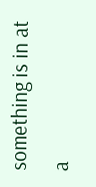something is in at a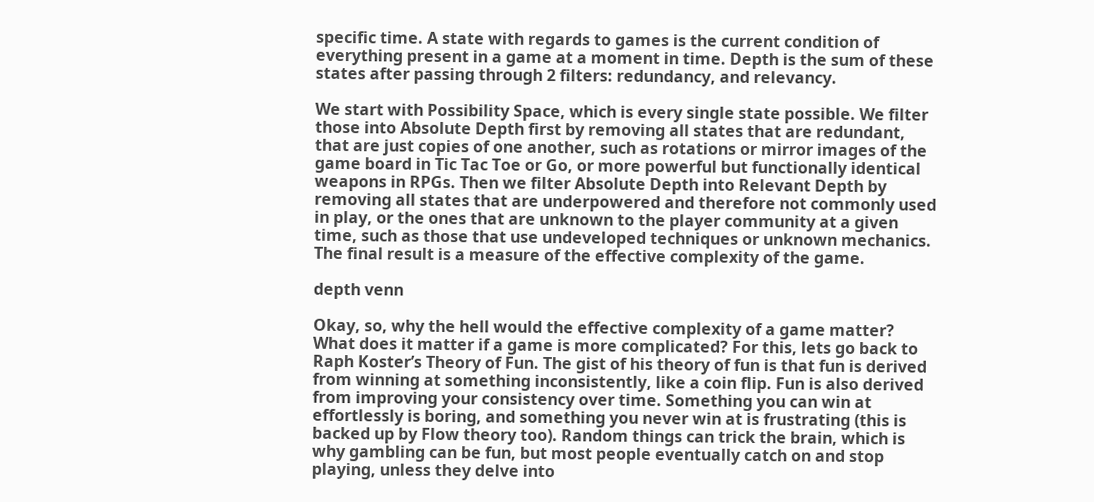specific time. A state with regards to games is the current condition of everything present in a game at a moment in time. Depth is the sum of these states after passing through 2 filters: redundancy, and relevancy.

We start with Possibility Space, which is every single state possible. We filter those into Absolute Depth first by removing all states that are redundant, that are just copies of one another, such as rotations or mirror images of the game board in Tic Tac Toe or Go, or more powerful but functionally identical weapons in RPGs. Then we filter Absolute Depth into Relevant Depth by removing all states that are underpowered and therefore not commonly used in play, or the ones that are unknown to the player community at a given time, such as those that use undeveloped techniques or unknown mechanics. The final result is a measure of the effective complexity of the game.

depth venn

Okay, so, why the hell would the effective complexity of a game matter? What does it matter if a game is more complicated? For this, lets go back to Raph Koster’s Theory of Fun. The gist of his theory of fun is that fun is derived from winning at something inconsistently, like a coin flip. Fun is also derived from improving your consistency over time. Something you can win at effortlessly is boring, and something you never win at is frustrating (this is backed up by Flow theory too). Random things can trick the brain, which is why gambling can be fun, but most people eventually catch on and stop playing, unless they delve into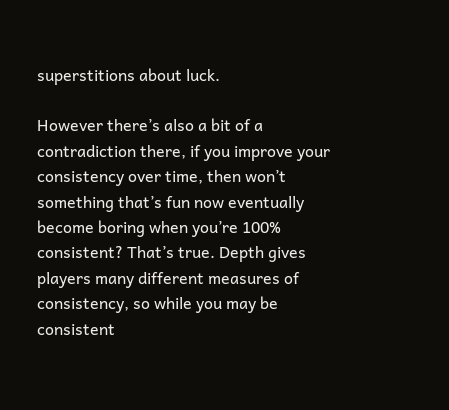superstitions about luck.

However there’s also a bit of a contradiction there, if you improve your consistency over time, then won’t something that’s fun now eventually become boring when you’re 100% consistent? That’s true. Depth gives players many different measures of consistency, so while you may be consistent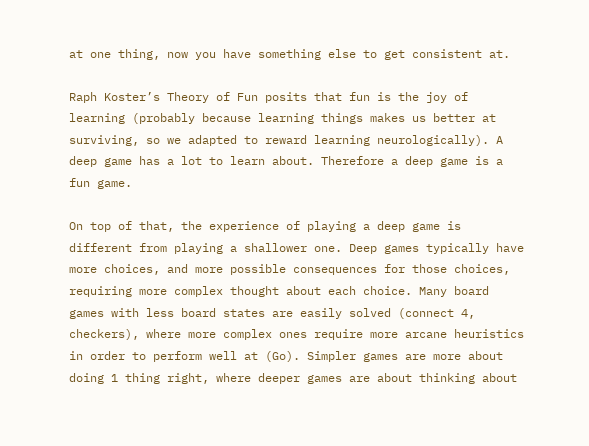at one thing, now you have something else to get consistent at.

Raph Koster’s Theory of Fun posits that fun is the joy of learning (probably because learning things makes us better at surviving, so we adapted to reward learning neurologically). A deep game has a lot to learn about. Therefore a deep game is a fun game.

On top of that, the experience of playing a deep game is different from playing a shallower one. Deep games typically have more choices, and more possible consequences for those choices, requiring more complex thought about each choice. Many board games with less board states are easily solved (connect 4, checkers), where more complex ones require more arcane heuristics in order to perform well at (Go). Simpler games are more about doing 1 thing right, where deeper games are about thinking about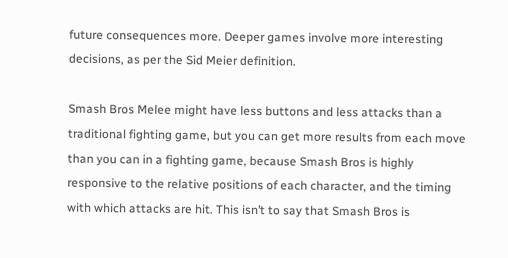future consequences more. Deeper games involve more interesting decisions, as per the Sid Meier definition.

Smash Bros Melee might have less buttons and less attacks than a traditional fighting game, but you can get more results from each move than you can in a fighting game, because Smash Bros is highly responsive to the relative positions of each character, and the timing with which attacks are hit. This isn’t to say that Smash Bros is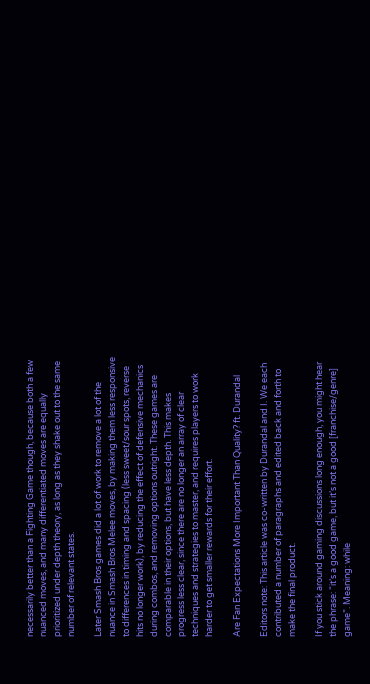necessarily better than a Fighting Game though, because both a few nuanced moves, and many differentiated moves are equally prioritized under depth theory, as long as they shake out to the same number of relevant states.

Later Smash Bros games did a lot of work to remove a lot of the nuance in Smash Bros Melee moves, by making them less responsive to differences in timing and spacing (less sweet/sour spots, reverse hits no longer work), by reducing the effect of defensive mechanics during combos, and removing options outright. These games are comparable in their options, but have less depth. This makes progress less clear, since there are no longer an array of clear techniques and strategies to master, and requires players to work harder to get smaller rewards for their effort.

Are Fan Expectations More Important Than Quality? ft. Durandal

Editors note: This article was co-written by Durandal and I. We each contributed a number of paragraphs and edited back and forth to make the final product.

If you stick around gaming discussions long enough, you might hear the phrase: “it’s a good game, but it’s not a good [franchise/genre] game”. Meaning: while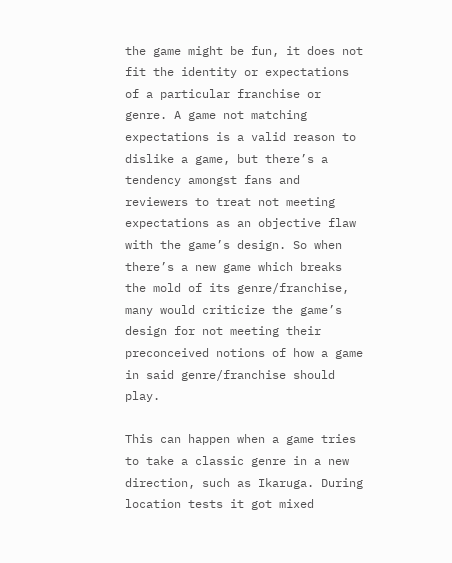the game might be fun, it does not fit the identity or expectations of a particular franchise or genre. A game not matching expectations is a valid reason to dislike a game, but there’s a tendency amongst fans and reviewers to treat not meeting expectations as an objective flaw with the game’s design. So when there’s a new game which breaks the mold of its genre/franchise, many would criticize the game’s design for not meeting their preconceived notions of how a game in said genre/franchise should play.

This can happen when a game tries to take a classic genre in a new direction, such as Ikaruga. During location tests it got mixed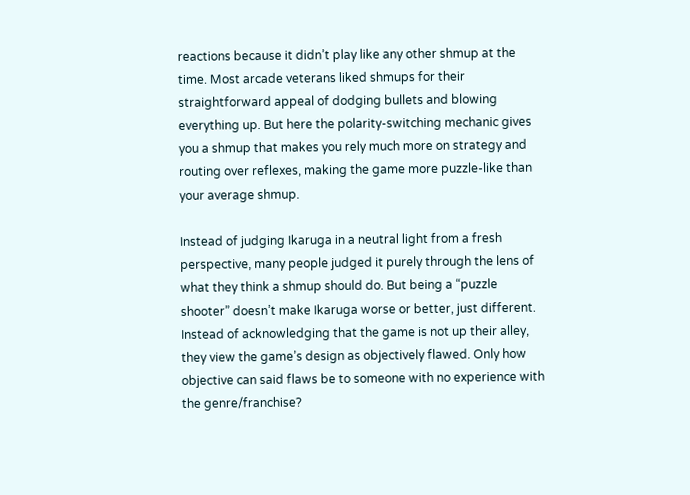reactions because it didn’t play like any other shmup at the time. Most arcade veterans liked shmups for their straightforward appeal of dodging bullets and blowing everything up. But here the polarity-switching mechanic gives you a shmup that makes you rely much more on strategy and routing over reflexes, making the game more puzzle-like than your average shmup.

Instead of judging Ikaruga in a neutral light from a fresh perspective, many people judged it purely through the lens of what they think a shmup should do. But being a “puzzle shooter” doesn’t make Ikaruga worse or better, just different. Instead of acknowledging that the game is not up their alley, they view the game’s design as objectively flawed. Only how objective can said flaws be to someone with no experience with the genre/franchise?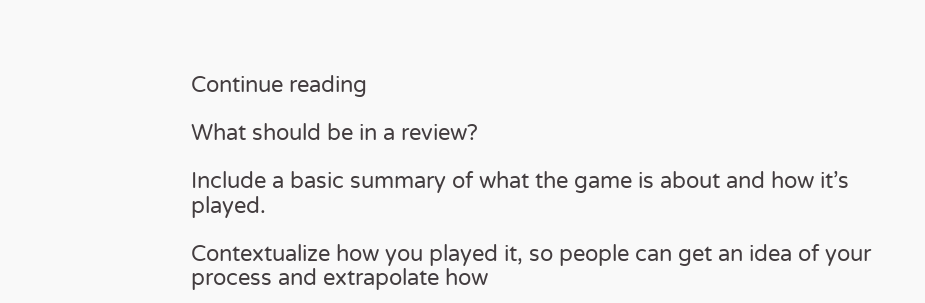Continue reading

What should be in a review?

Include a basic summary of what the game is about and how it’s played.

Contextualize how you played it, so people can get an idea of your process and extrapolate how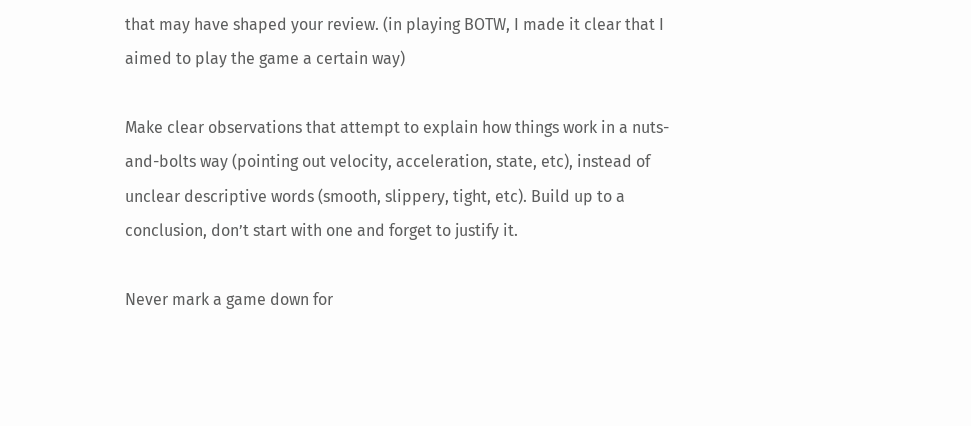that may have shaped your review. (in playing BOTW, I made it clear that I aimed to play the game a certain way)

Make clear observations that attempt to explain how things work in a nuts-and-bolts way (pointing out velocity, acceleration, state, etc), instead of unclear descriptive words (smooth, slippery, tight, etc). Build up to a conclusion, don’t start with one and forget to justify it.

Never mark a game down for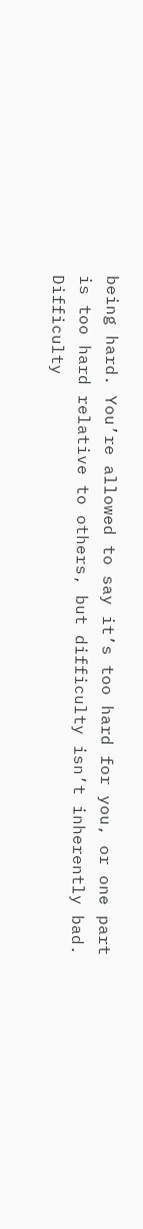being hard. You’re allowed to say it’s too hard for you, or one part is too hard relative to others, but difficulty isn’t inherently bad. Difficulty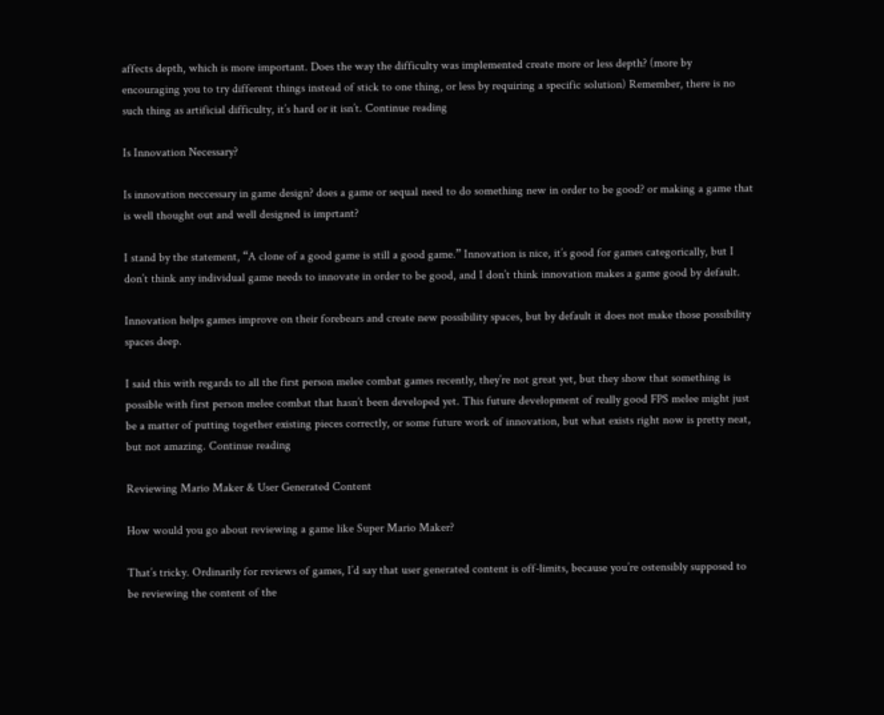affects depth, which is more important. Does the way the difficulty was implemented create more or less depth? (more by encouraging you to try different things instead of stick to one thing, or less by requiring a specific solution) Remember, there is no such thing as artificial difficulty, it’s hard or it isn’t. Continue reading

Is Innovation Necessary?

Is innovation neccessary in game design? does a game or sequal need to do something new in order to be good? or making a game that is well thought out and well designed is imprtant?

I stand by the statement, “A clone of a good game is still a good game.” Innovation is nice, it’s good for games categorically, but I don’t think any individual game needs to innovate in order to be good, and I don’t think innovation makes a game good by default.

Innovation helps games improve on their forebears and create new possibility spaces, but by default it does not make those possibility spaces deep.

I said this with regards to all the first person melee combat games recently, they’re not great yet, but they show that something is possible with first person melee combat that hasn’t been developed yet. This future development of really good FPS melee might just be a matter of putting together existing pieces correctly, or some future work of innovation, but what exists right now is pretty neat, but not amazing. Continue reading

Reviewing Mario Maker & User Generated Content

How would you go about reviewing a game like Super Mario Maker?

That’s tricky. Ordinarily for reviews of games, I’d say that user generated content is off-limits, because you’re ostensibly supposed to be reviewing the content of the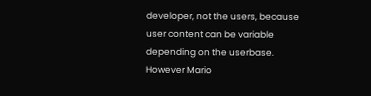developer, not the users, because user content can be variable depending on the userbase. However Mario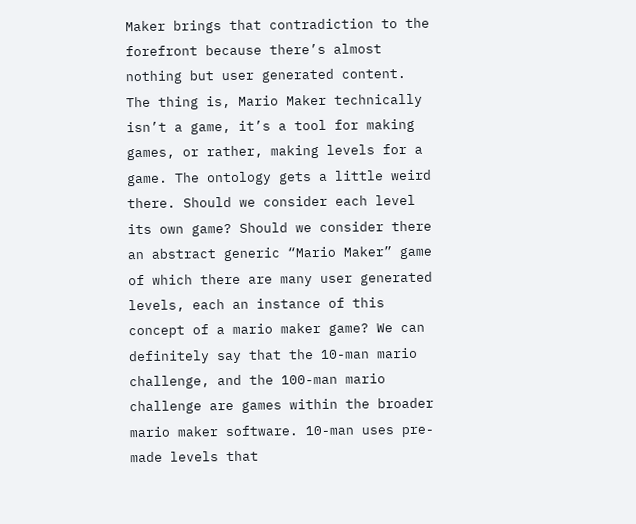Maker brings that contradiction to the forefront because there’s almost nothing but user generated content. The thing is, Mario Maker technically isn’t a game, it’s a tool for making games, or rather, making levels for a game. The ontology gets a little weird there. Should we consider each level its own game? Should we consider there an abstract generic “Mario Maker” game of which there are many user generated levels, each an instance of this concept of a mario maker game? We can definitely say that the 10-man mario challenge, and the 100-man mario challenge are games within the broader mario maker software. 10-man uses pre-made levels that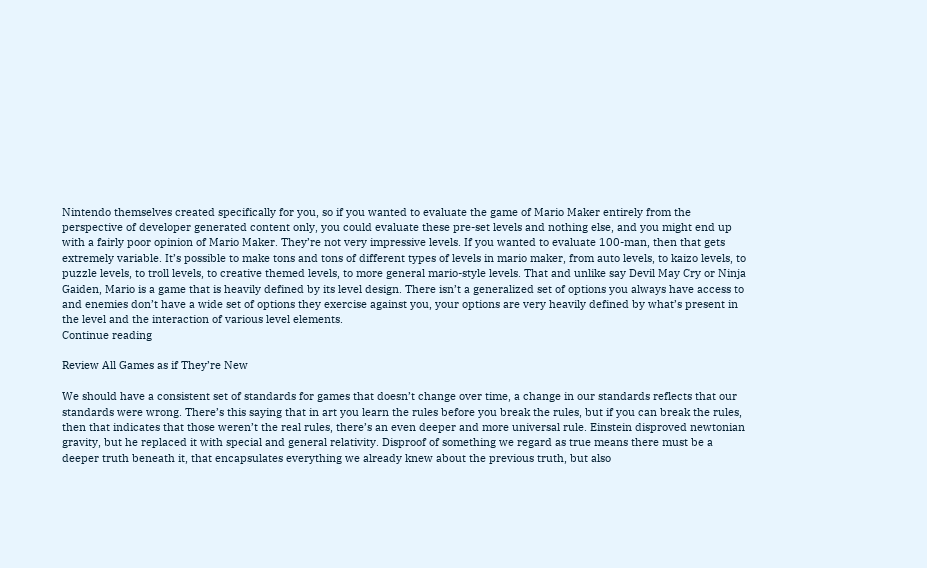Nintendo themselves created specifically for you, so if you wanted to evaluate the game of Mario Maker entirely from the perspective of developer generated content only, you could evaluate these pre-set levels and nothing else, and you might end up with a fairly poor opinion of Mario Maker. They’re not very impressive levels. If you wanted to evaluate 100-man, then that gets extremely variable. It’s possible to make tons and tons of different types of levels in mario maker, from auto levels, to kaizo levels, to puzzle levels, to troll levels, to creative themed levels, to more general mario-style levels. That and unlike say Devil May Cry or Ninja Gaiden, Mario is a game that is heavily defined by its level design. There isn’t a generalized set of options you always have access to and enemies don’t have a wide set of options they exercise against you, your options are very heavily defined by what’s present in the level and the interaction of various level elements.
Continue reading

Review All Games as if They’re New

We should have a consistent set of standards for games that doesn’t change over time, a change in our standards reflects that our standards were wrong. There’s this saying that in art you learn the rules before you break the rules, but if you can break the rules, then that indicates that those weren’t the real rules, there’s an even deeper and more universal rule. Einstein disproved newtonian gravity, but he replaced it with special and general relativity. Disproof of something we regard as true means there must be a deeper truth beneath it, that encapsulates everything we already knew about the previous truth, but also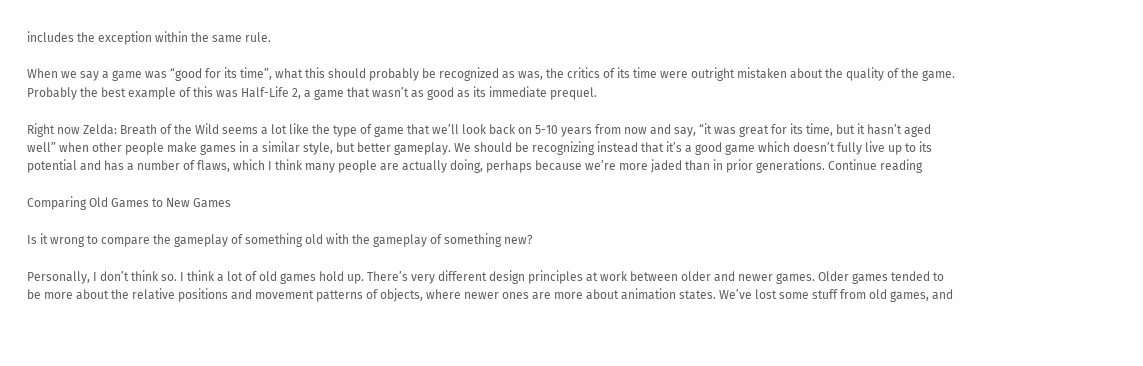includes the exception within the same rule.

When we say a game was “good for its time”, what this should probably be recognized as was, the critics of its time were outright mistaken about the quality of the game. Probably the best example of this was Half-Life 2, a game that wasn’t as good as its immediate prequel.

Right now Zelda: Breath of the Wild seems a lot like the type of game that we’ll look back on 5-10 years from now and say, “it was great for its time, but it hasn’t aged well” when other people make games in a similar style, but better gameplay. We should be recognizing instead that it’s a good game which doesn’t fully live up to its potential and has a number of flaws, which I think many people are actually doing, perhaps because we’re more jaded than in prior generations. Continue reading

Comparing Old Games to New Games

Is it wrong to compare the gameplay of something old with the gameplay of something new?

Personally, I don’t think so. I think a lot of old games hold up. There’s very different design principles at work between older and newer games. Older games tended to be more about the relative positions and movement patterns of objects, where newer ones are more about animation states. We’ve lost some stuff from old games, and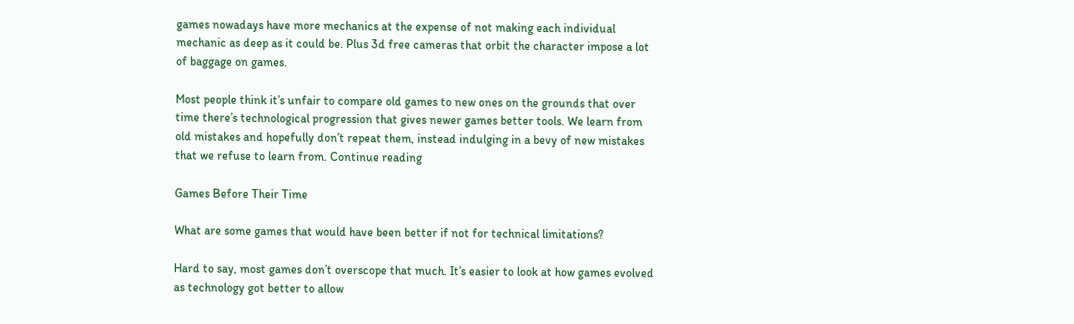games nowadays have more mechanics at the expense of not making each individual mechanic as deep as it could be. Plus 3d free cameras that orbit the character impose a lot of baggage on games.

Most people think it’s unfair to compare old games to new ones on the grounds that over time there’s technological progression that gives newer games better tools. We learn from old mistakes and hopefully don’t repeat them, instead indulging in a bevy of new mistakes that we refuse to learn from. Continue reading

Games Before Their Time

What are some games that would have been better if not for technical limitations?

Hard to say, most games don’t overscope that much. It’s easier to look at how games evolved as technology got better to allow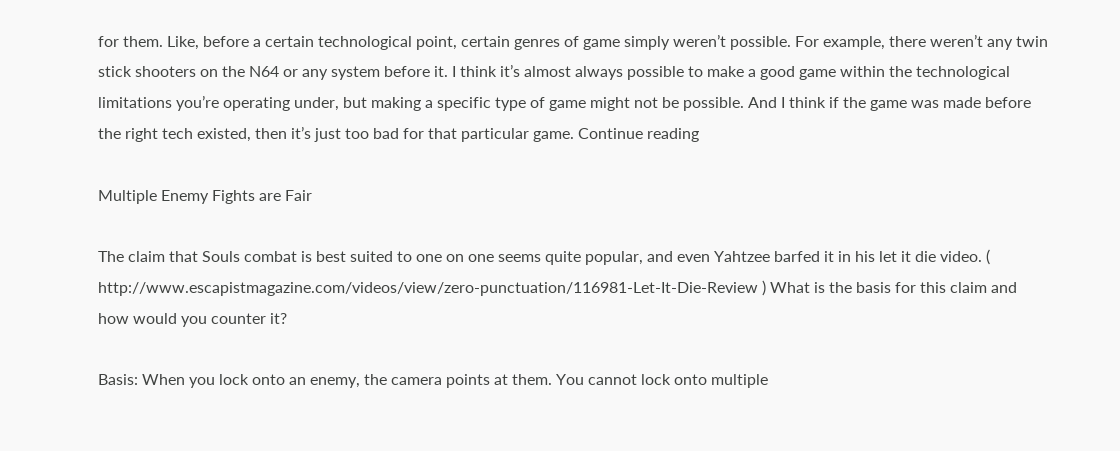for them. Like, before a certain technological point, certain genres of game simply weren’t possible. For example, there weren’t any twin stick shooters on the N64 or any system before it. I think it’s almost always possible to make a good game within the technological limitations you’re operating under, but making a specific type of game might not be possible. And I think if the game was made before the right tech existed, then it’s just too bad for that particular game. Continue reading

Multiple Enemy Fights are Fair

The claim that Souls combat is best suited to one on one seems quite popular, and even Yahtzee barfed it in his let it die video. ( http://www.escapistmagazine.com/videos/view/zero-punctuation/116981-Let-It-Die-Review ) What is the basis for this claim and how would you counter it?

Basis: When you lock onto an enemy, the camera points at them. You cannot lock onto multiple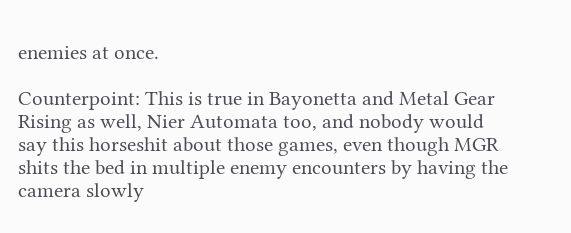enemies at once.

Counterpoint: This is true in Bayonetta and Metal Gear Rising as well, Nier Automata too, and nobody would say this horseshit about those games, even though MGR shits the bed in multiple enemy encounters by having the camera slowly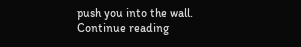push you into the wall. Continue reading